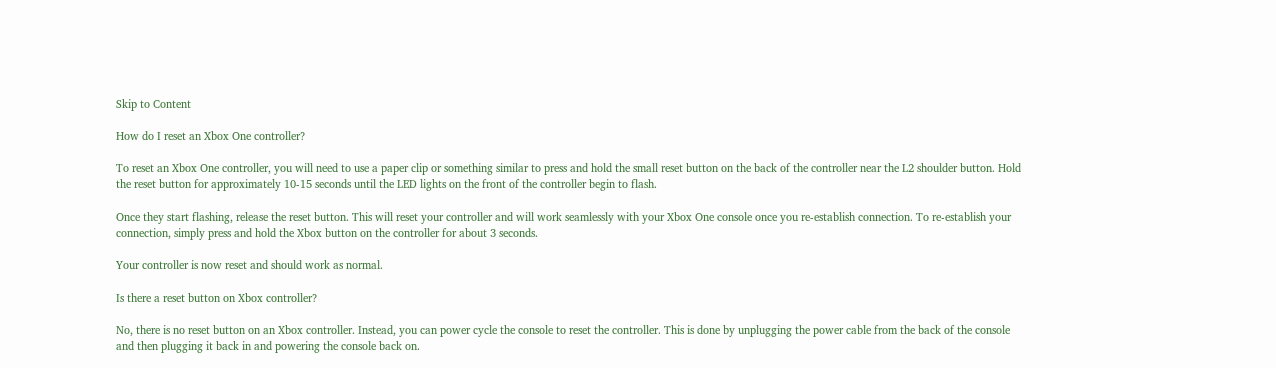Skip to Content

How do I reset an Xbox One controller?

To reset an Xbox One controller, you will need to use a paper clip or something similar to press and hold the small reset button on the back of the controller near the L2 shoulder button. Hold the reset button for approximately 10-15 seconds until the LED lights on the front of the controller begin to flash.

Once they start flashing, release the reset button. This will reset your controller and will work seamlessly with your Xbox One console once you re-establish connection. To re-establish your connection, simply press and hold the Xbox button on the controller for about 3 seconds.

Your controller is now reset and should work as normal.

Is there a reset button on Xbox controller?

No, there is no reset button on an Xbox controller. Instead, you can power cycle the console to reset the controller. This is done by unplugging the power cable from the back of the console and then plugging it back in and powering the console back on.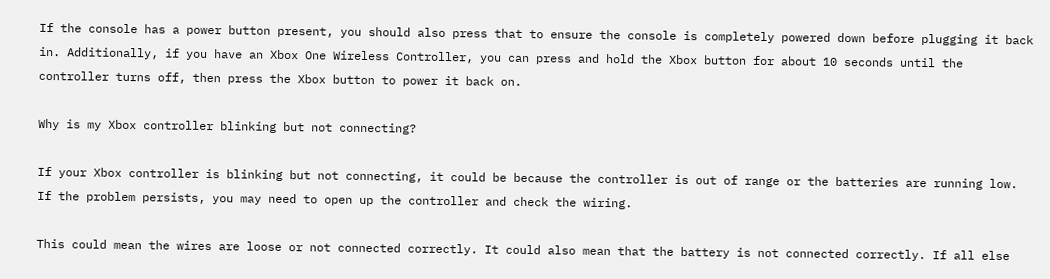If the console has a power button present, you should also press that to ensure the console is completely powered down before plugging it back in. Additionally, if you have an Xbox One Wireless Controller, you can press and hold the Xbox button for about 10 seconds until the controller turns off, then press the Xbox button to power it back on.

Why is my Xbox controller blinking but not connecting?

If your Xbox controller is blinking but not connecting, it could be because the controller is out of range or the batteries are running low. If the problem persists, you may need to open up the controller and check the wiring.

This could mean the wires are loose or not connected correctly. It could also mean that the battery is not connected correctly. If all else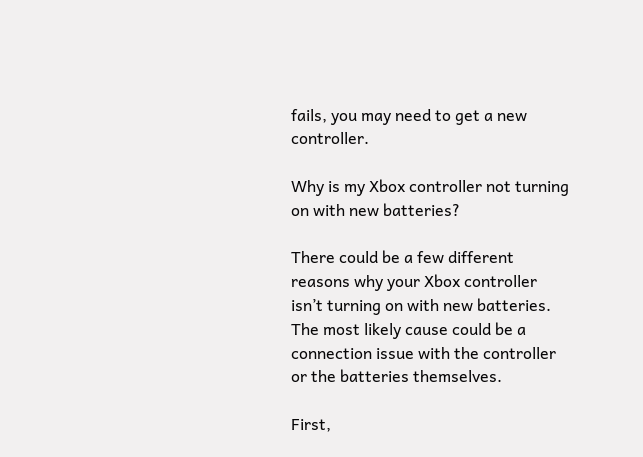fails, you may need to get a new controller.

Why is my Xbox controller not turning on with new batteries?

There could be a few different reasons why your Xbox controller isn’t turning on with new batteries. The most likely cause could be a connection issue with the controller or the batteries themselves.

First,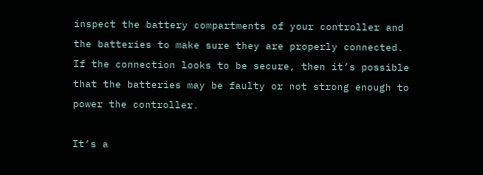inspect the battery compartments of your controller and the batteries to make sure they are properly connected. If the connection looks to be secure, then it’s possible that the batteries may be faulty or not strong enough to power the controller.

It’s a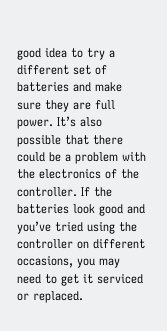good idea to try a different set of batteries and make sure they are full power. It’s also possible that there could be a problem with the electronics of the controller. If the batteries look good and you’ve tried using the controller on different occasions, you may need to get it serviced or replaced.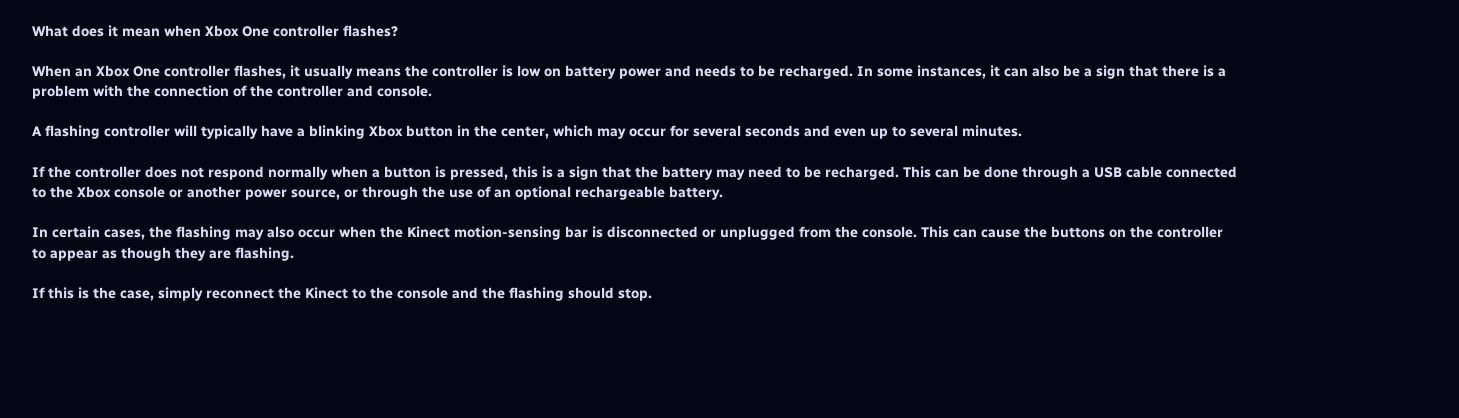What does it mean when Xbox One controller flashes?

When an Xbox One controller flashes, it usually means the controller is low on battery power and needs to be recharged. In some instances, it can also be a sign that there is a problem with the connection of the controller and console.

A flashing controller will typically have a blinking Xbox button in the center, which may occur for several seconds and even up to several minutes.

If the controller does not respond normally when a button is pressed, this is a sign that the battery may need to be recharged. This can be done through a USB cable connected to the Xbox console or another power source, or through the use of an optional rechargeable battery.

In certain cases, the flashing may also occur when the Kinect motion-sensing bar is disconnected or unplugged from the console. This can cause the buttons on the controller to appear as though they are flashing.

If this is the case, simply reconnect the Kinect to the console and the flashing should stop.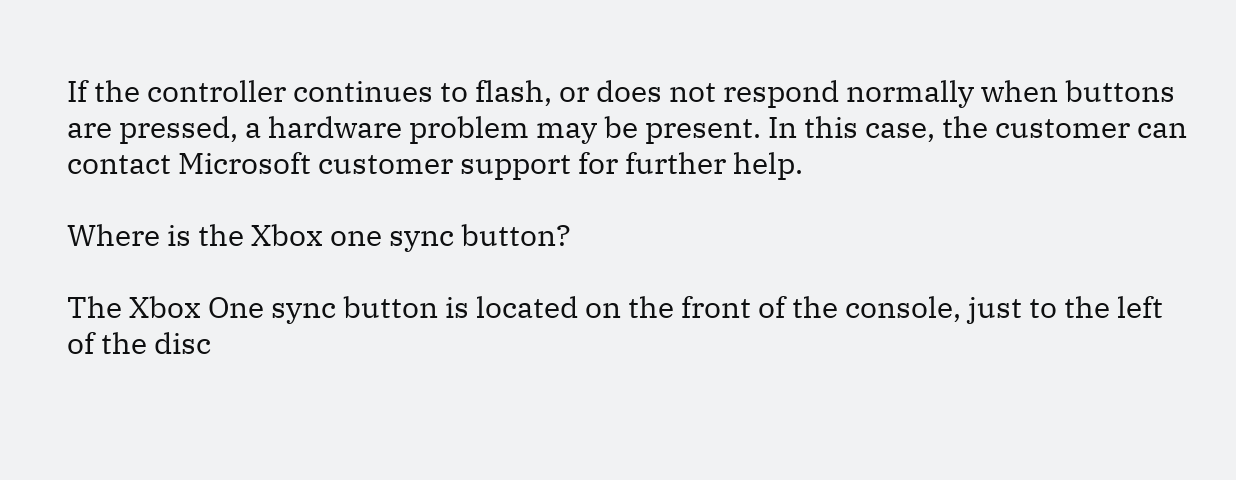If the controller continues to flash, or does not respond normally when buttons are pressed, a hardware problem may be present. In this case, the customer can contact Microsoft customer support for further help.

Where is the Xbox one sync button?

The Xbox One sync button is located on the front of the console, just to the left of the disc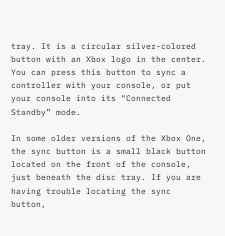tray. It is a circular silver-colored button with an Xbox logo in the center. You can press this button to sync a controller with your console, or put your console into its “Connected Standby” mode.

In some older versions of the Xbox One, the sync button is a small black button located on the front of the console, just beneath the disc tray. If you are having trouble locating the sync button,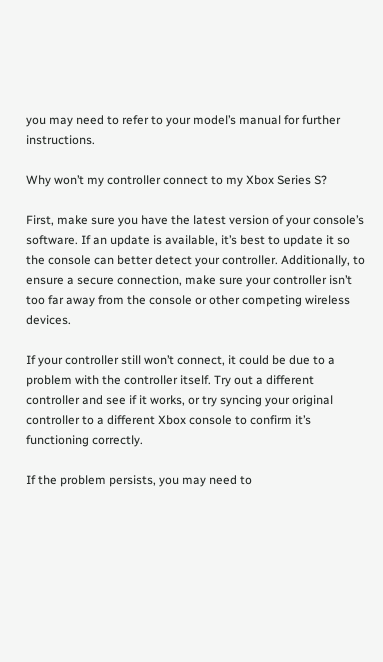you may need to refer to your model’s manual for further instructions.

Why won’t my controller connect to my Xbox Series S?

First, make sure you have the latest version of your console’s software. If an update is available, it’s best to update it so the console can better detect your controller. Additionally, to ensure a secure connection, make sure your controller isn’t too far away from the console or other competing wireless devices.

If your controller still won’t connect, it could be due to a problem with the controller itself. Try out a different controller and see if it works, or try syncing your original controller to a different Xbox console to confirm it’s functioning correctly.

If the problem persists, you may need to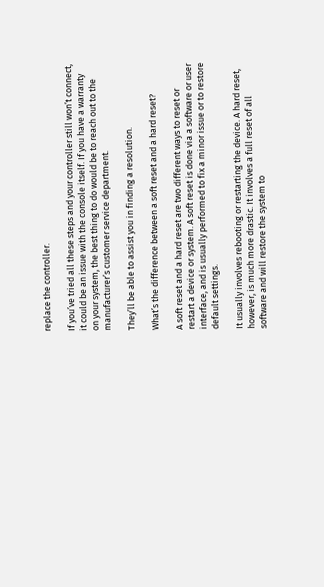replace the controller.

If you’ve tried all these steps and your controller still won’t connect, it could be an issue with the console itself. If you have a warranty on your system, the best thing to do would be to reach out to the manufacturer’s customer service department.

They’ll be able to assist you in finding a resolution.

What’s the difference between a soft reset and a hard reset?

A soft reset and a hard reset are two different ways to reset or restart a device or system. A soft reset is done via a software or user interface, and is usually performed to fix a minor issue or to restore default settings.

It usually involves rebooting or restarting the device. A hard reset, however, is much more drastic. It involves a full reset of all software and will restore the system to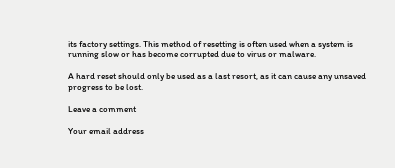its factory settings. This method of resetting is often used when a system is running slow or has become corrupted due to virus or malware.

A hard reset should only be used as a last resort, as it can cause any unsaved progress to be lost.

Leave a comment

Your email address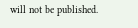will not be published.